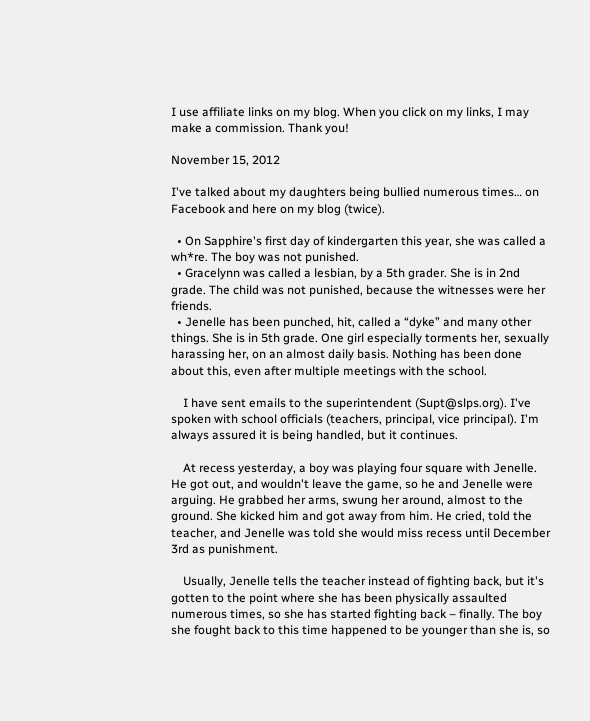I use affiliate links on my blog. When you click on my links, I may make a commission. Thank you!

November 15, 2012

I've talked about my daughters being bullied numerous times… on Facebook and here on my blog (twice).

  • On Sapphire's first day of kindergarten this year, she was called a wh*re. The boy was not punished.
  • Gracelynn was called a lesbian, by a 5th grader. She is in 2nd grade. The child was not punished, because the witnesses were her friends.
  • Jenelle has been punched, hit, called a “dyke” and many other things. She is in 5th grade. One girl especially torments her, sexually harassing her, on an almost daily basis. Nothing has been done about this, even after multiple meetings with the school.

    I have sent emails to the superintendent (Supt@slps.org). I've spoken with school officials (teachers, principal, vice principal). I'm always assured it is being handled, but it continues.

    At recess yesterday, a boy was playing four square with Jenelle. He got out, and wouldn't leave the game, so he and Jenelle were arguing. He grabbed her arms, swung her around, almost to the ground. She kicked him and got away from him. He cried, told the teacher, and Jenelle was told she would miss recess until December 3rd as punishment.

    Usually, Jenelle tells the teacher instead of fighting back, but it's gotten to the point where she has been physically assaulted numerous times, so she has started fighting back – finally. The boy she fought back to this time happened to be younger than she is, so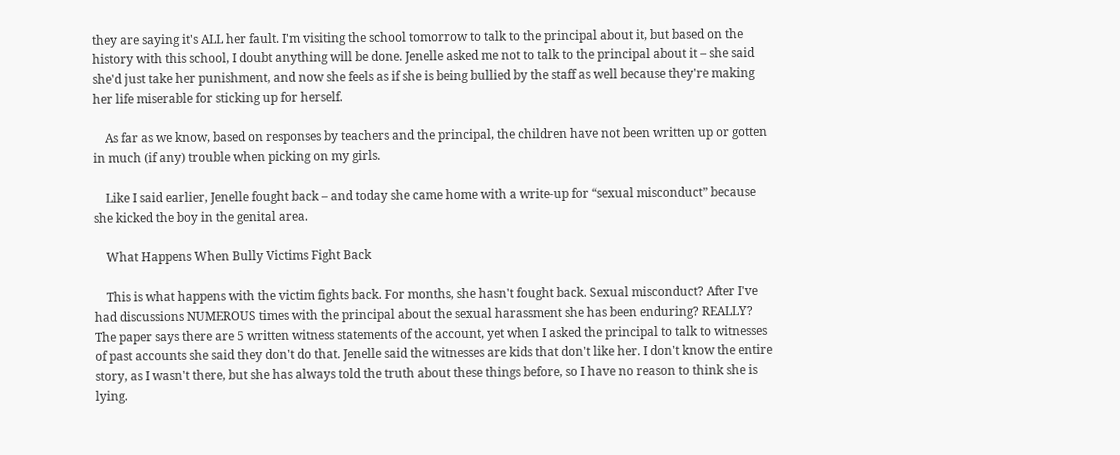they are saying it's ALL her fault. I'm visiting the school tomorrow to talk to the principal about it, but based on the history with this school, I doubt anything will be done. Jenelle asked me not to talk to the principal about it – she said she'd just take her punishment, and now she feels as if she is being bullied by the staff as well because they're making her life miserable for sticking up for herself.

    As far as we know, based on responses by teachers and the principal, the children have not been written up or gotten in much (if any) trouble when picking on my girls.

    Like I said earlier, Jenelle fought back – and today she came home with a write-up for “sexual misconduct” because she kicked the boy in the genital area.

    What Happens When Bully Victims Fight Back

    This is what happens with the victim fights back. For months, she hasn't fought back. Sexual misconduct? After I've had discussions NUMEROUS times with the principal about the sexual harassment she has been enduring? REALLY? The paper says there are 5 written witness statements of the account, yet when I asked the principal to talk to witnesses of past accounts she said they don't do that. Jenelle said the witnesses are kids that don't like her. I don't know the entire story, as I wasn't there, but she has always told the truth about these things before, so I have no reason to think she is lying.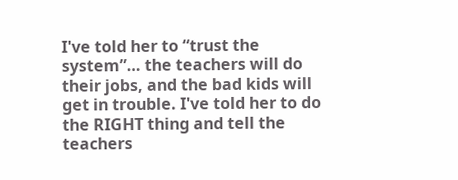I've told her to “trust the system”… the teachers will do their jobs, and the bad kids will get in trouble. I've told her to do the RIGHT thing and tell the teachers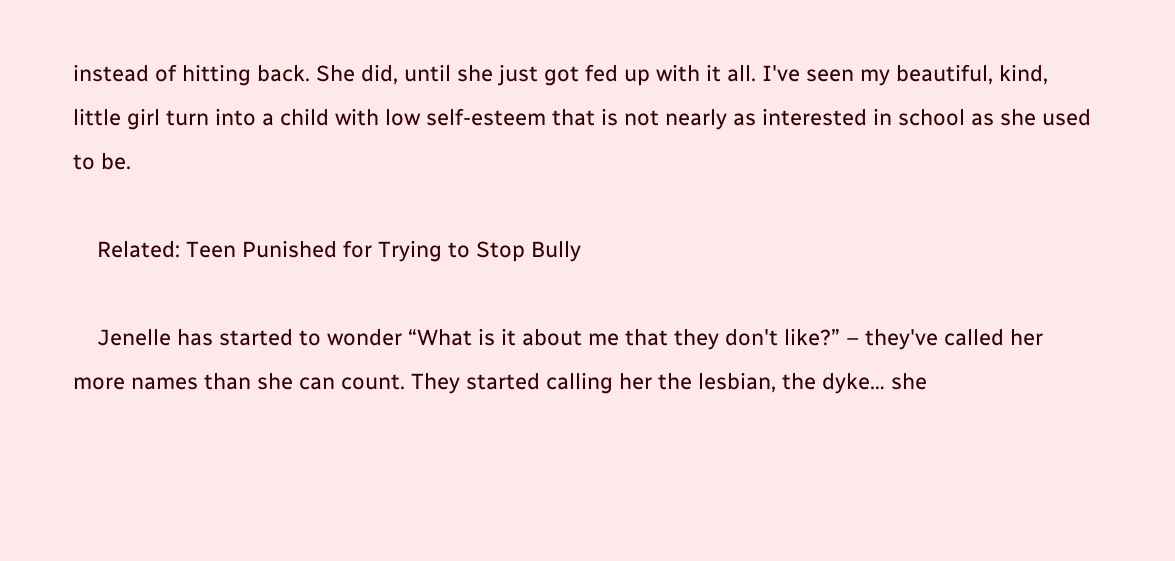instead of hitting back. She did, until she just got fed up with it all. I've seen my beautiful, kind, little girl turn into a child with low self-esteem that is not nearly as interested in school as she used to be.

    Related: Teen Punished for Trying to Stop Bully

    Jenelle has started to wonder “What is it about me that they don't like?” – they've called her more names than she can count. They started calling her the lesbian, the dyke… she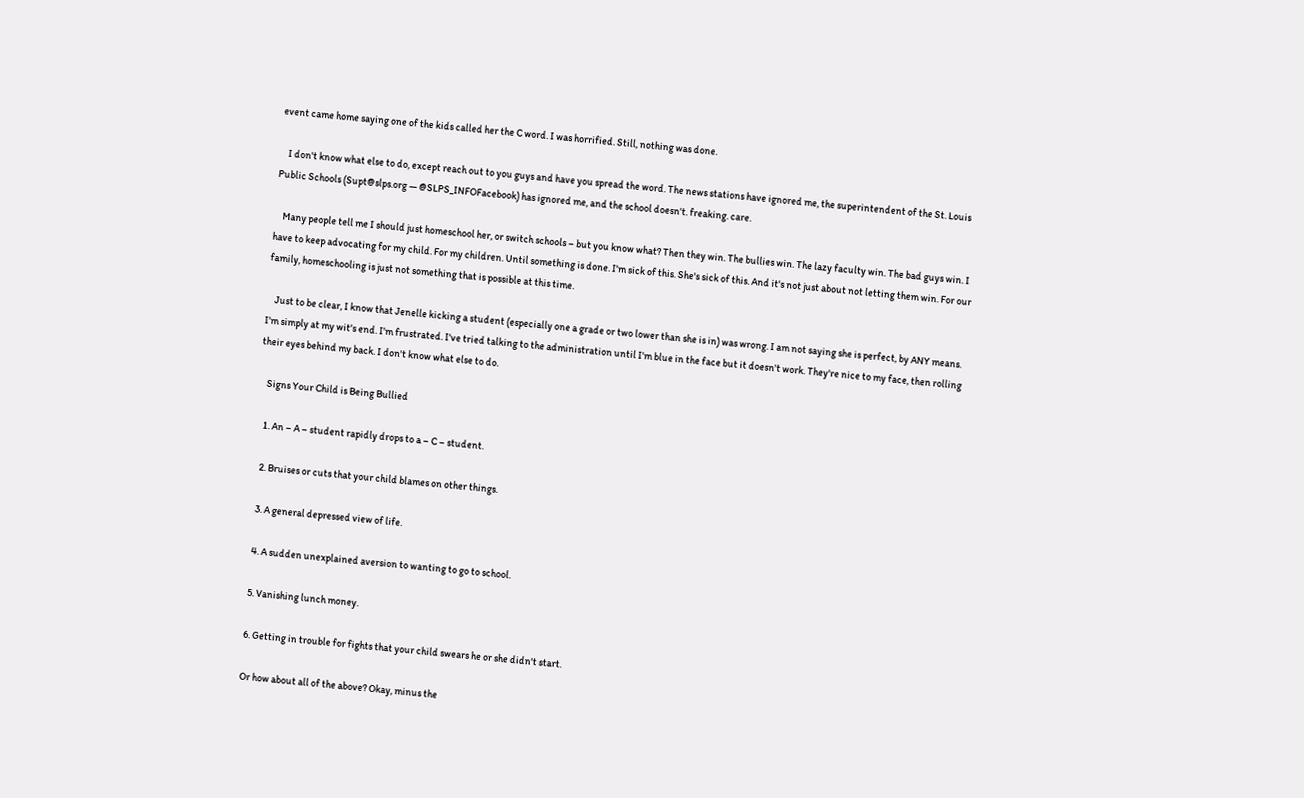event came home saying one of the kids called her the C word. I was horrified. Still, nothing was done.

    I don't know what else to do, except reach out to you guys and have you spread the word. The news stations have ignored me, the superintendent of the St. Louis Public Schools (Supt@slps.org — @SLPS_INFOFacebook) has ignored me, and the school doesn't. freaking. care.

    Many people tell me I should just homeschool her, or switch schools – but you know what? Then they win. The bullies win. The lazy faculty win. The bad guys win. I have to keep advocating for my child. For my children. Until something is done. I'm sick of this. She's sick of this. And it's not just about not letting them win. For our family, homeschooling is just not something that is possible at this time.

    Just to be clear, I know that Jenelle kicking a student (especially one a grade or two lower than she is in) was wrong. I am not saying she is perfect, by ANY means. I'm simply at my wit's end. I'm frustrated. I've tried talking to the administration until I'm blue in the face but it doesn't work. They're nice to my face, then rolling their eyes behind my back. I don't know what else to do.

    Signs Your Child is Being Bullied

    1. An – A – student rapidly drops to a – C – student.

    2. Bruises or cuts that your child blames on other things.

    3. A general depressed view of life.

    4. A sudden unexplained aversion to wanting to go to school.

    5. Vanishing lunch money.

    6. Getting in trouble for fights that your child swears he or she didn't start.

    Or how about all of the above? Okay, minus the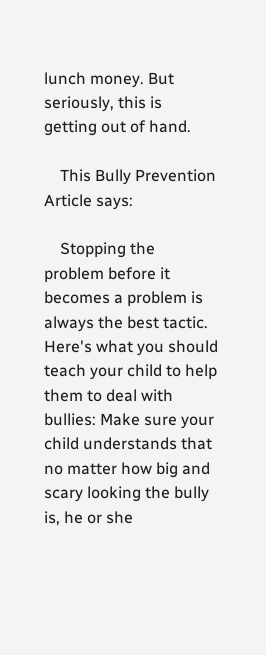lunch money. But seriously, this is getting out of hand.

    This Bully Prevention Article says:

    Stopping the problem before it becomes a problem is always the best tactic. Here's what you should teach your child to help them to deal with bullies: Make sure your child understands that no matter how big and scary looking the bully is, he or she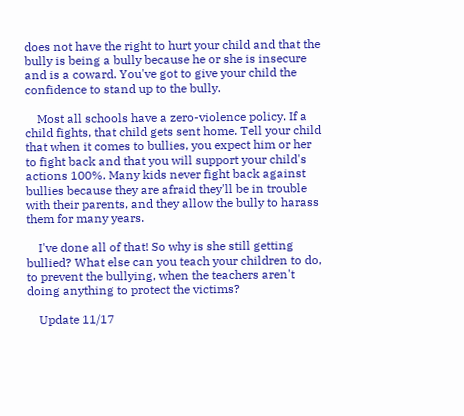does not have the right to hurt your child and that the bully is being a bully because he or she is insecure and is a coward. You've got to give your child the confidence to stand up to the bully.

    Most all schools have a zero-violence policy. If a child fights, that child gets sent home. Tell your child that when it comes to bullies, you expect him or her to fight back and that you will support your child's actions 100%. Many kids never fight back against bullies because they are afraid they'll be in trouble with their parents, and they allow the bully to harass them for many years.

    I've done all of that! So why is she still getting bullied? What else can you teach your children to do, to prevent the bullying, when the teachers aren't doing anything to protect the victims?

    Update 11/17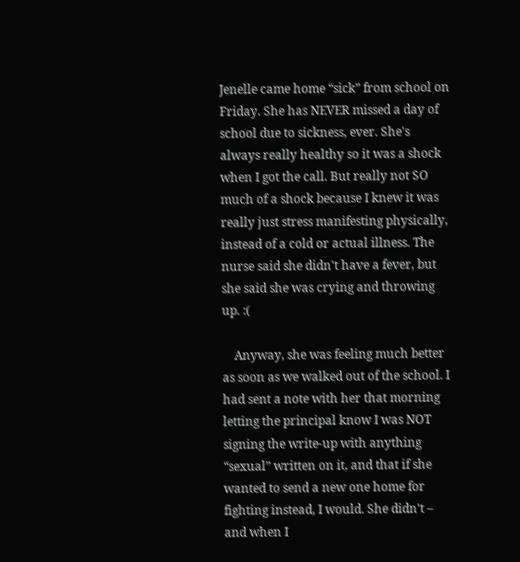Jenelle came home “sick” from school on Friday. She has NEVER missed a day of school due to sickness, ever. She's always really healthy so it was a shock when I got the call. But really not SO much of a shock because I knew it was really just stress manifesting physically, instead of a cold or actual illness. The nurse said she didn't have a fever, but she said she was crying and throwing up. :(

    Anyway, she was feeling much better as soon as we walked out of the school. I had sent a note with her that morning letting the principal know I was NOT signing the write-up with anything “sexual” written on it, and that if she wanted to send a new one home for fighting instead, I would. She didn't – and when I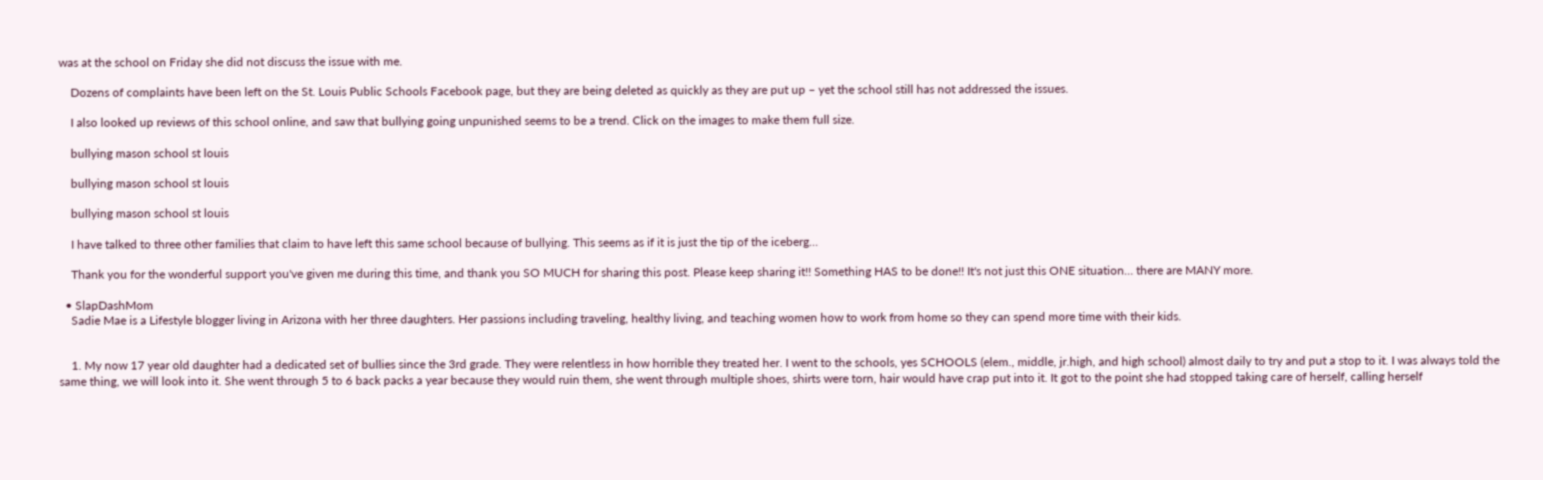was at the school on Friday she did not discuss the issue with me.

    Dozens of complaints have been left on the St. Louis Public Schools Facebook page, but they are being deleted as quickly as they are put up – yet the school still has not addressed the issues.

    I also looked up reviews of this school online, and saw that bullying going unpunished seems to be a trend. Click on the images to make them full size.

    bullying mason school st louis

    bullying mason school st louis

    bullying mason school st louis

    I have talked to three other families that claim to have left this same school because of bullying. This seems as if it is just the tip of the iceberg…

    Thank you for the wonderful support you've given me during this time, and thank you SO MUCH for sharing this post. Please keep sharing it!! Something HAS to be done!! It's not just this ONE situation… there are MANY more.

  • SlapDashMom
    Sadie Mae is a Lifestyle blogger living in Arizona with her three daughters. Her passions including traveling, healthy living, and teaching women how to work from home so they can spend more time with their kids.


    1. My now 17 year old daughter had a dedicated set of bullies since the 3rd grade. They were relentless in how horrible they treated her. I went to the schools, yes SCHOOLS (elem., middle, jr.high, and high school) almost daily to try and put a stop to it. I was always told the same thing, we will look into it. She went through 5 to 6 back packs a year because they would ruin them, she went through multiple shoes, shirts were torn, hair would have crap put into it. It got to the point she had stopped taking care of herself, calling herself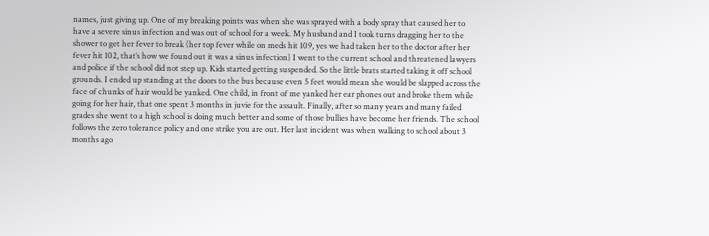names, just giving up. One of my breaking points was when she was sprayed with a body spray that caused her to have a severe sinus infection and was out of school for a week. My husband and I took turns dragging her to the shower to get her fever to break (her top fever while on meds hit 109, yes we had taken her to the doctor after her fever hit 102, that’s how we found out it was a sinus infection) I went to the current school and threatened lawyers and police if the school did not step up. Kids started getting suspended. So the little brats started taking it off school grounds. I ended up standing at the doors to the bus because even 5 feet would mean she would be slapped across the face of chunks of hair would be yanked. One child, in front of me yanked her ear phones out and broke them while going for her hair, that one spent 3 months in juvie for the assault. Finally, after so many years and many failed grades she went to a high school is doing much better and some of those bullies have become her friends. The school follows the zero tolerance policy and one strike you are out. Her last incident was when walking to school about 3 months ago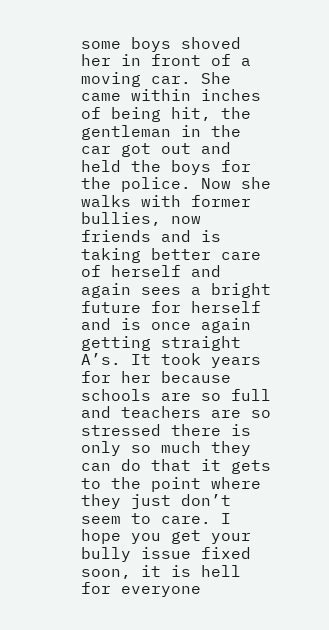some boys shoved her in front of a moving car. She came within inches of being hit, the gentleman in the car got out and held the boys for the police. Now she walks with former bullies, now friends and is taking better care of herself and again sees a bright future for herself and is once again getting straight A’s. It took years for her because schools are so full and teachers are so stressed there is only so much they can do that it gets to the point where they just don’t seem to care. I hope you get your bully issue fixed soon, it is hell for everyone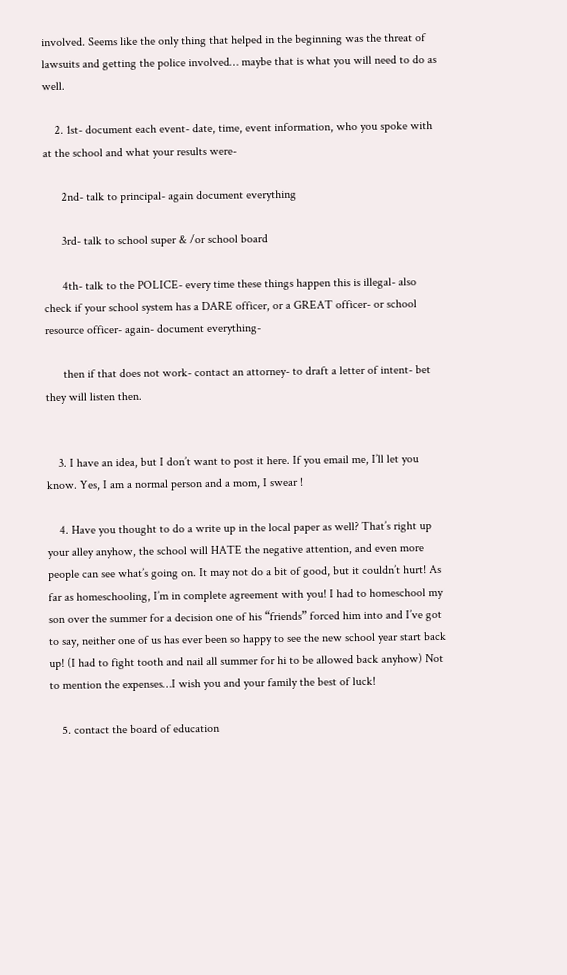involved. Seems like the only thing that helped in the beginning was the threat of lawsuits and getting the police involved… maybe that is what you will need to do as well.

    2. 1st- document each event- date, time, event information, who you spoke with at the school and what your results were-

      2nd- talk to principal- again document everything

      3rd- talk to school super & /or school board

      4th- talk to the POLICE- every time these things happen this is illegal- also check if your school system has a DARE officer, or a GREAT officer- or school resource officer- again- document everything-

      then if that does not work- contact an attorney- to draft a letter of intent- bet they will listen then.


    3. I have an idea, but I don’t want to post it here. If you email me, I’ll let you know. Yes, I am a normal person and a mom, I swear !

    4. Have you thought to do a write up in the local paper as well? That’s right up your alley anyhow, the school will HATE the negative attention, and even more people can see what’s going on. It may not do a bit of good, but it couldn’t hurt! As far as homeschooling, I’m in complete agreement with you! I had to homeschool my son over the summer for a decision one of his “friends” forced him into and I’ve got to say, neither one of us has ever been so happy to see the new school year start back up! (I had to fight tooth and nail all summer for hi to be allowed back anyhow) Not to mention the expenses…I wish you and your family the best of luck!

    5. contact the board of education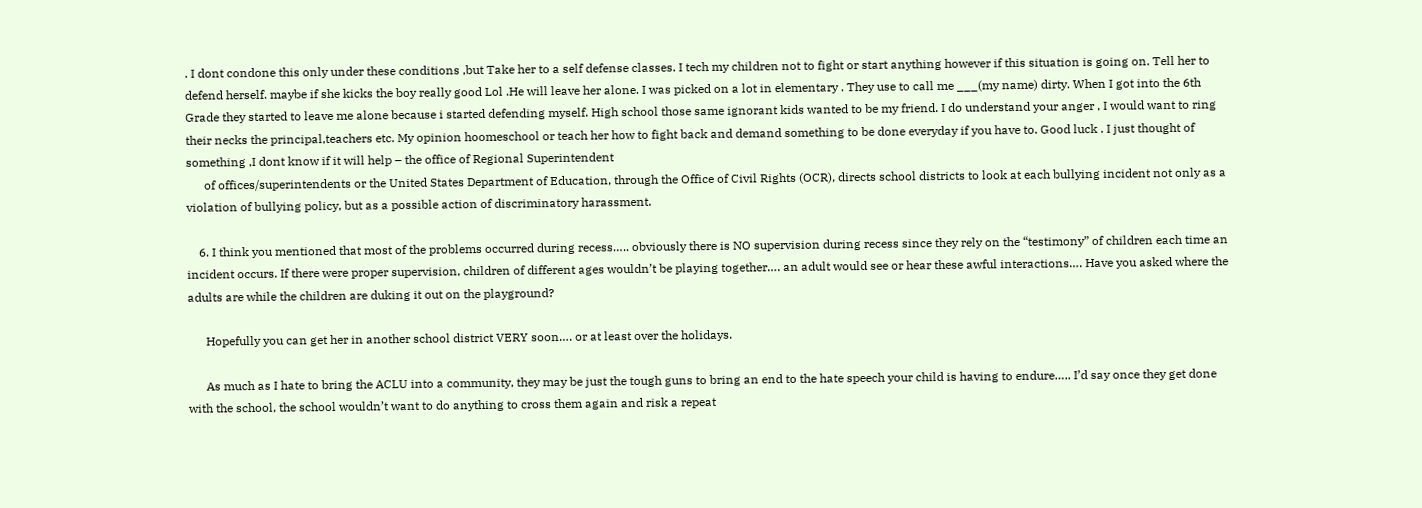. I dont condone this only under these conditions ,but Take her to a self defense classes. I tech my children not to fight or start anything however if this situation is going on. Tell her to defend herself. maybe if she kicks the boy really good Lol .He will leave her alone. I was picked on a lot in elementary . They use to call me ___(my name) dirty. When I got into the 6th Grade they started to leave me alone because i started defending myself. High school those same ignorant kids wanted to be my friend. I do understand your anger , I would want to ring their necks the principal,teachers etc. My opinion hoomeschool or teach her how to fight back and demand something to be done everyday if you have to. Good luck . I just thought of something ,I dont know if it will help – the office of Regional Superintendent
      of offices/superintendents or the United States Department of Education, through the Office of Civil Rights (OCR), directs school districts to look at each bullying incident not only as a violation of bullying policy, but as a possible action of discriminatory harassment.

    6. I think you mentioned that most of the problems occurred during recess….. obviously there is NO supervision during recess since they rely on the “testimony” of children each time an incident occurs. If there were proper supervision, children of different ages wouldn’t be playing together…. an adult would see or hear these awful interactions…. Have you asked where the adults are while the children are duking it out on the playground?

      Hopefully you can get her in another school district VERY soon…. or at least over the holidays.

      As much as I hate to bring the ACLU into a community, they may be just the tough guns to bring an end to the hate speech your child is having to endure….. I’d say once they get done with the school, the school wouldn’t want to do anything to cross them again and risk a repeat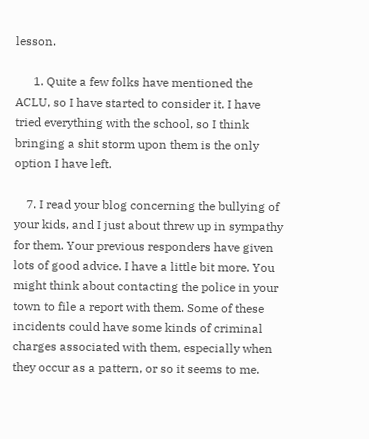lesson.

      1. Quite a few folks have mentioned the ACLU, so I have started to consider it. I have tried everything with the school, so I think bringing a shit storm upon them is the only option I have left.

    7. I read your blog concerning the bullying of your kids, and I just about threw up in sympathy for them. Your previous responders have given lots of good advice. I have a little bit more. You might think about contacting the police in your town to file a report with them. Some of these incidents could have some kinds of criminal charges associated with them, especially when they occur as a pattern, or so it seems to me.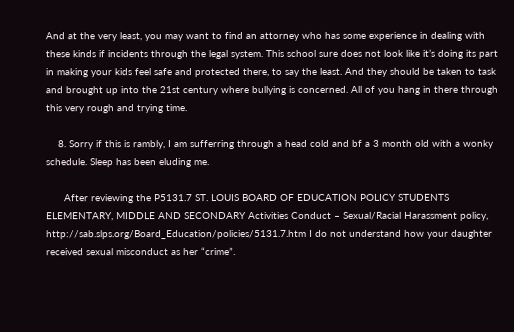And at the very least, you may want to find an attorney who has some experience in dealing with these kinds if incidents through the legal system. This school sure does not look like it’s doing its part in making your kids feel safe and protected there, to say the least. And they should be taken to task and brought up into the 21st century where bullying is concerned. All of you hang in there through this very rough and trying time.

    8. Sorry if this is rambly, I am sufferring through a head cold and bf a 3 month old with a wonky schedule. Sleep has been eluding me.

      After reviewing the P5131.7 ST. LOUIS BOARD OF EDUCATION POLICY STUDENTS ELEMENTARY, MIDDLE AND SECONDARY Activities Conduct – Sexual/Racial Harassment policy, http://sab.slps.org/Board_Education/policies/5131.7.htm I do not understand how your daughter received sexual misconduct as her “crime”.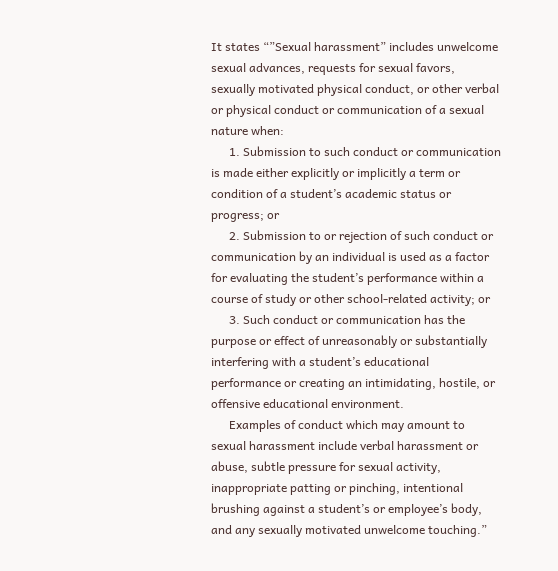It states “”Sexual harassment” includes unwelcome sexual advances, requests for sexual favors, sexually motivated physical conduct, or other verbal or physical conduct or communication of a sexual nature when:
      1. Submission to such conduct or communication is made either explicitly or implicitly a term or condition of a student’s academic status or progress; or
      2. Submission to or rejection of such conduct or communication by an individual is used as a factor for evaluating the student’s performance within a course of study or other school-related activity; or
      3. Such conduct or communication has the purpose or effect of unreasonably or substantially interfering with a student’s educational performance or creating an intimidating, hostile, or offensive educational environment.
      Examples of conduct which may amount to sexual harassment include verbal harassment or abuse, subtle pressure for sexual activity, inappropriate patting or pinching, intentional brushing against a student’s or employee’s body, and any sexually motivated unwelcome touching.”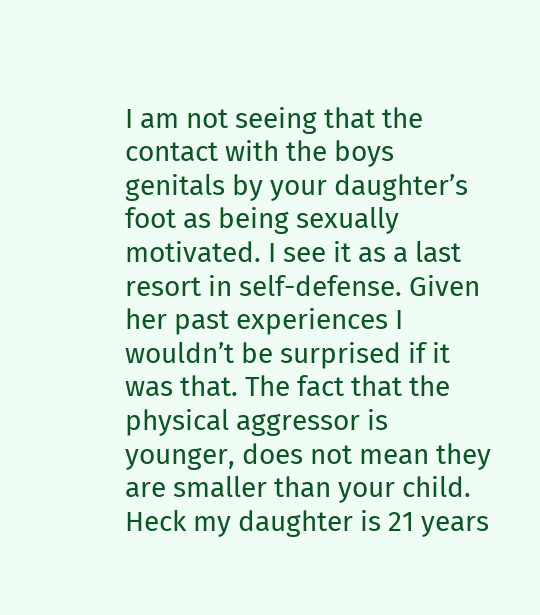I am not seeing that the contact with the boys genitals by your daughter’s foot as being sexually motivated. I see it as a last resort in self-defense. Given her past experiences I wouldn’t be surprised if it was that. The fact that the physical aggressor is younger, does not mean they are smaller than your child. Heck my daughter is 21 years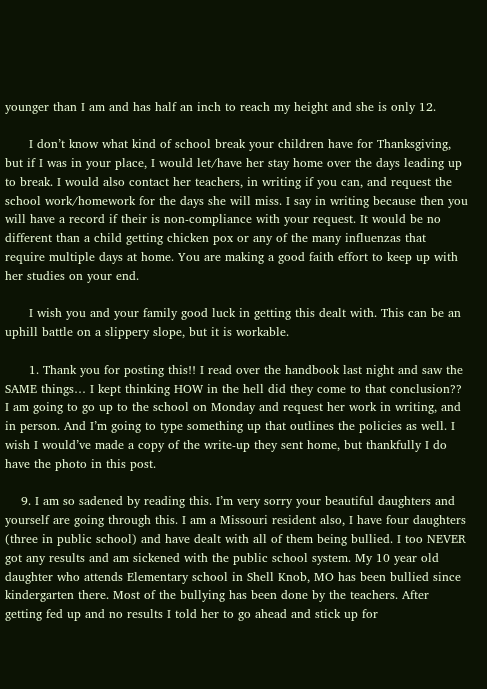younger than I am and has half an inch to reach my height and she is only 12.

      I don’t know what kind of school break your children have for Thanksgiving, but if I was in your place, I would let/have her stay home over the days leading up to break. I would also contact her teachers, in writing if you can, and request the school work/homework for the days she will miss. I say in writing because then you will have a record if their is non-compliance with your request. It would be no different than a child getting chicken pox or any of the many influenzas that require multiple days at home. You are making a good faith effort to keep up with her studies on your end.

      I wish you and your family good luck in getting this dealt with. This can be an uphill battle on a slippery slope, but it is workable.

      1. Thank you for posting this!! I read over the handbook last night and saw the SAME things… I kept thinking HOW in the hell did they come to that conclusion?? I am going to go up to the school on Monday and request her work in writing, and in person. And I’m going to type something up that outlines the policies as well. I wish I would’ve made a copy of the write-up they sent home, but thankfully I do have the photo in this post.

    9. I am so sadened by reading this. I’m very sorry your beautiful daughters and yourself are going through this. I am a Missouri resident also, I have four daughters (three in public school) and have dealt with all of them being bullied. I too NEVER got any results and am sickened with the public school system. My 10 year old daughter who attends Elementary school in Shell Knob, MO has been bullied since kindergarten there. Most of the bullying has been done by the teachers. After getting fed up and no results I told her to go ahead and stick up for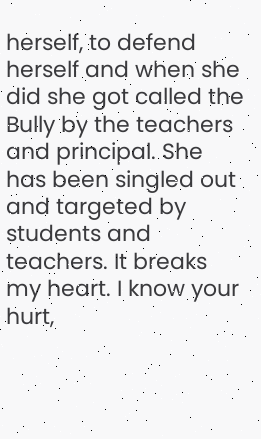herself, to defend herself and when she did she got called the Bully by the teachers and principal. She has been singled out and targeted by students and teachers. It breaks my heart. I know your hurt,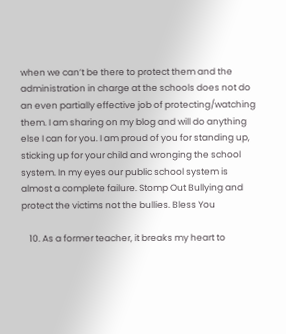when we can’t be there to protect them and the administration in charge at the schools does not do an even partially effective job of protecting/watching them. I am sharing on my blog and will do anything else I can for you. I am proud of you for standing up, sticking up for your child and wronging the school system. In my eyes our public school system is almost a complete failure. Stomp Out Bullying and protect the victims not the bullies. Bless You

    10. As a former teacher, it breaks my heart to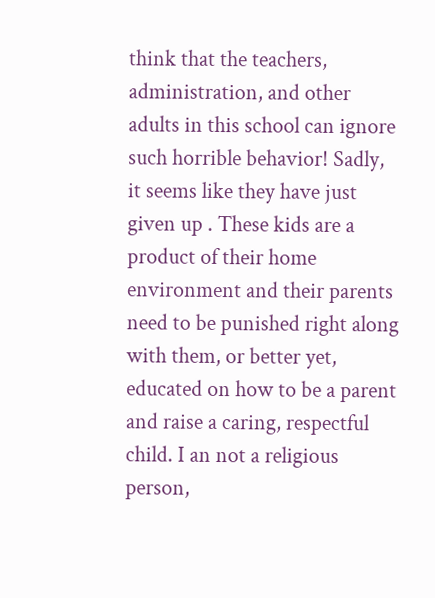think that the teachers, administration, and other adults in this school can ignore such horrible behavior! Sadly, it seems like they have just given up . These kids are a product of their home environment and their parents need to be punished right along with them, or better yet, educated on how to be a parent and raise a caring, respectful child. I an not a religious person,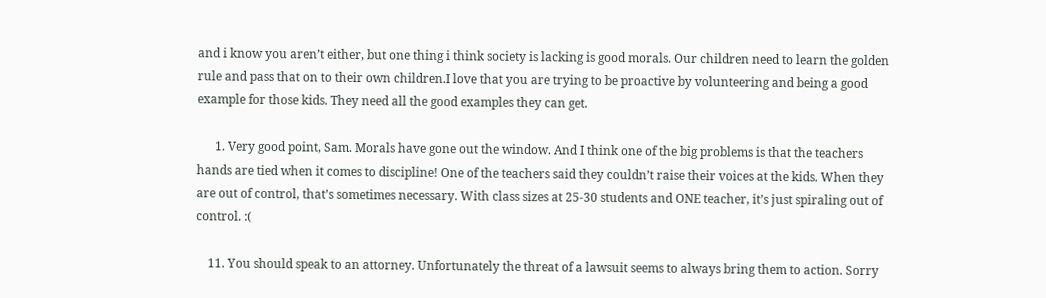and i know you aren’t either, but one thing i think society is lacking is good morals. Our children need to learn the golden rule and pass that on to their own children.I love that you are trying to be proactive by volunteering and being a good example for those kids. They need all the good examples they can get.

      1. Very good point, Sam. Morals have gone out the window. And I think one of the big problems is that the teachers hands are tied when it comes to discipline! One of the teachers said they couldn’t raise their voices at the kids. When they are out of control, that’s sometimes necessary. With class sizes at 25-30 students and ONE teacher, it’s just spiraling out of control. :(

    11. You should speak to an attorney. Unfortunately the threat of a lawsuit seems to always bring them to action. Sorry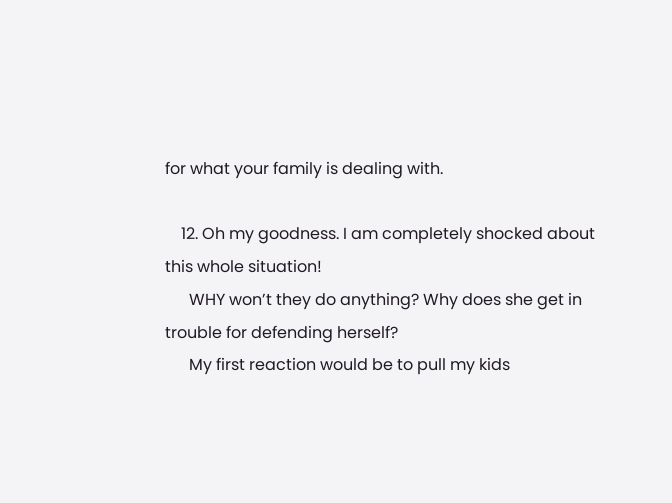for what your family is dealing with.

    12. Oh my goodness. I am completely shocked about this whole situation!
      WHY won’t they do anything? Why does she get in trouble for defending herself?
      My first reaction would be to pull my kids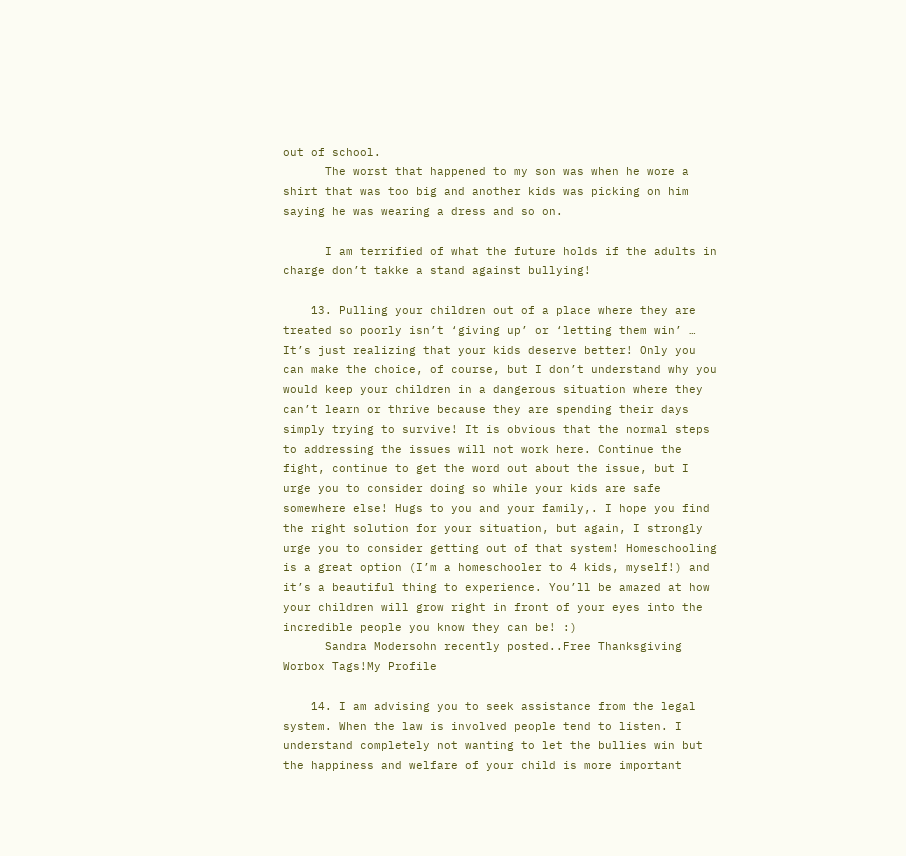out of school.
      The worst that happened to my son was when he wore a shirt that was too big and another kids was picking on him saying he was wearing a dress and so on.

      I am terrified of what the future holds if the adults in charge don’t takke a stand against bullying!

    13. Pulling your children out of a place where they are treated so poorly isn’t ‘giving up’ or ‘letting them win’ … It’s just realizing that your kids deserve better! Only you can make the choice, of course, but I don’t understand why you would keep your children in a dangerous situation where they can’t learn or thrive because they are spending their days simply trying to survive! It is obvious that the normal steps to addressing the issues will not work here. Continue the fight, continue to get the word out about the issue, but I urge you to consider doing so while your kids are safe somewhere else! Hugs to you and your family,. I hope you find the right solution for your situation, but again, I strongly urge you to consider getting out of that system! Homeschooling is a great option (I’m a homeschooler to 4 kids, myself!) and it’s a beautiful thing to experience. You’ll be amazed at how your children will grow right in front of your eyes into the incredible people you know they can be! :)
      Sandra Modersohn recently posted..Free Thanksgiving Worbox Tags!My Profile

    14. I am advising you to seek assistance from the legal system. When the law is involved people tend to listen. I understand completely not wanting to let the bullies win but the happiness and welfare of your child is more important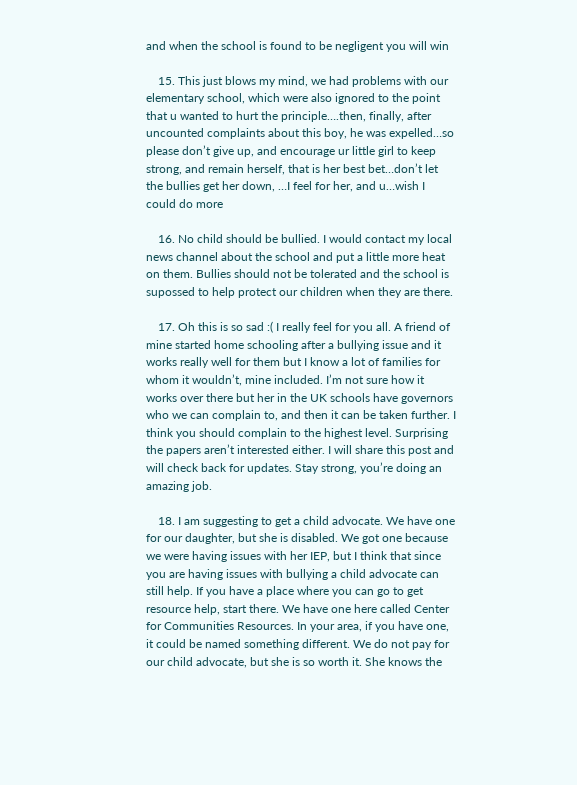and when the school is found to be negligent you will win

    15. This just blows my mind, we had problems with our elementary school, which were also ignored to the point that u wanted to hurt the principle….then, finally, after uncounted complaints about this boy, he was expelled…so please don’t give up, and encourage ur little girl to keep strong, and remain herself, that is her best bet…don’t let the bullies get her down, …I feel for her, and u…wish I could do more

    16. No child should be bullied. I would contact my local news channel about the school and put a little more heat on them. Bullies should not be tolerated and the school is supossed to help protect our children when they are there.

    17. Oh this is so sad :( I really feel for you all. A friend of mine started home schooling after a bullying issue and it works really well for them but I know a lot of families for whom it wouldn’t, mine included. I’m not sure how it works over there but her in the UK schools have governors who we can complain to, and then it can be taken further. I think you should complain to the highest level. Surprising the papers aren’t interested either. I will share this post and will check back for updates. Stay strong, you’re doing an amazing job.

    18. I am suggesting to get a child advocate. We have one for our daughter, but she is disabled. We got one because we were having issues with her IEP, but I think that since you are having issues with bullying a child advocate can still help. If you have a place where you can go to get resource help, start there. We have one here called Center for Communities Resources. In your area, if you have one, it could be named something different. We do not pay for our child advocate, but she is so worth it. She knows the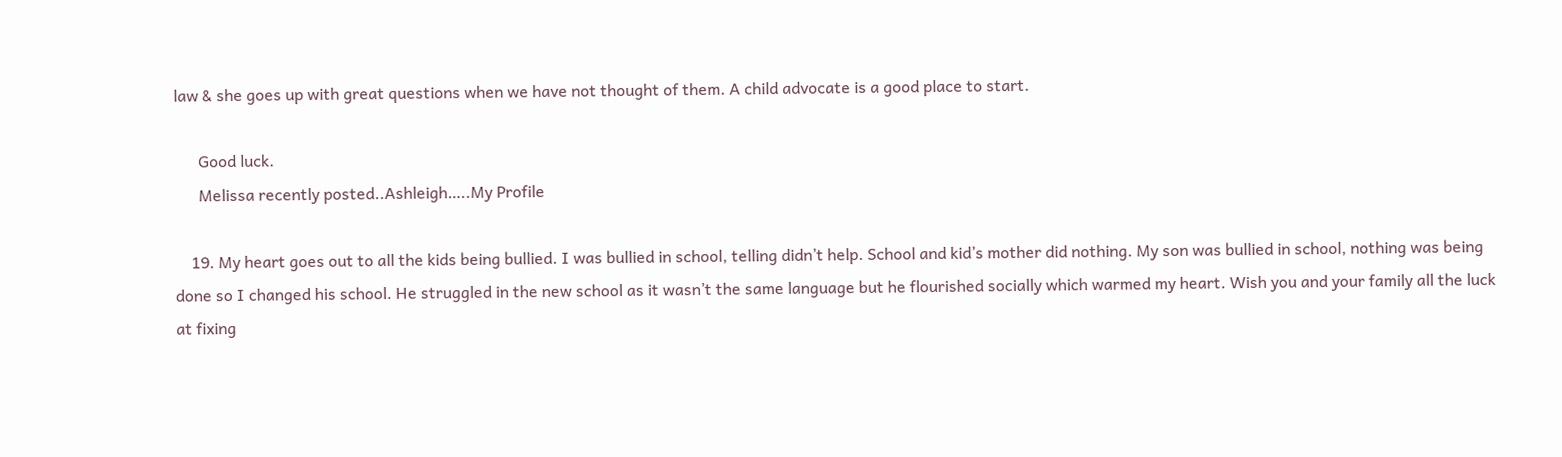law & she goes up with great questions when we have not thought of them. A child advocate is a good place to start.

      Good luck.
      Melissa recently posted..Ashleigh…..My Profile

    19. My heart goes out to all the kids being bullied. I was bullied in school, telling didn’t help. School and kid’s mother did nothing. My son was bullied in school, nothing was being done so I changed his school. He struggled in the new school as it wasn’t the same language but he flourished socially which warmed my heart. Wish you and your family all the luck at fixing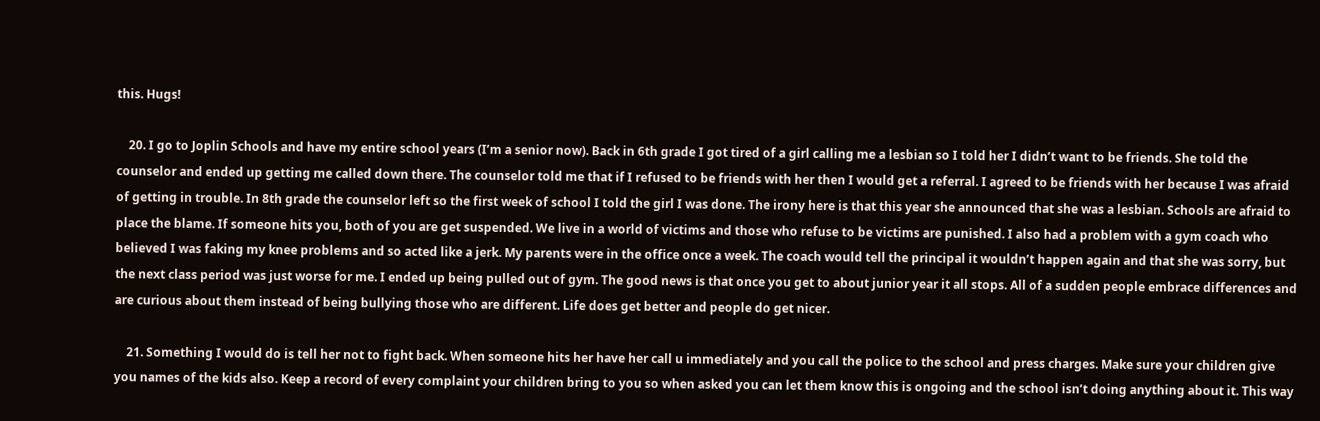this. Hugs!

    20. I go to Joplin Schools and have my entire school years (I’m a senior now). Back in 6th grade I got tired of a girl calling me a lesbian so I told her I didn’t want to be friends. She told the counselor and ended up getting me called down there. The counselor told me that if I refused to be friends with her then I would get a referral. I agreed to be friends with her because I was afraid of getting in trouble. In 8th grade the counselor left so the first week of school I told the girl I was done. The irony here is that this year she announced that she was a lesbian. Schools are afraid to place the blame. If someone hits you, both of you are get suspended. We live in a world of victims and those who refuse to be victims are punished. I also had a problem with a gym coach who believed I was faking my knee problems and so acted like a jerk. My parents were in the office once a week. The coach would tell the principal it wouldn’t happen again and that she was sorry, but the next class period was just worse for me. I ended up being pulled out of gym. The good news is that once you get to about junior year it all stops. All of a sudden people embrace differences and are curious about them instead of being bullying those who are different. Life does get better and people do get nicer.

    21. Something I would do is tell her not to fight back. When someone hits her have her call u immediately and you call the police to the school and press charges. Make sure your children give you names of the kids also. Keep a record of every complaint your children bring to you so when asked you can let them know this is ongoing and the school isn’t doing anything about it. This way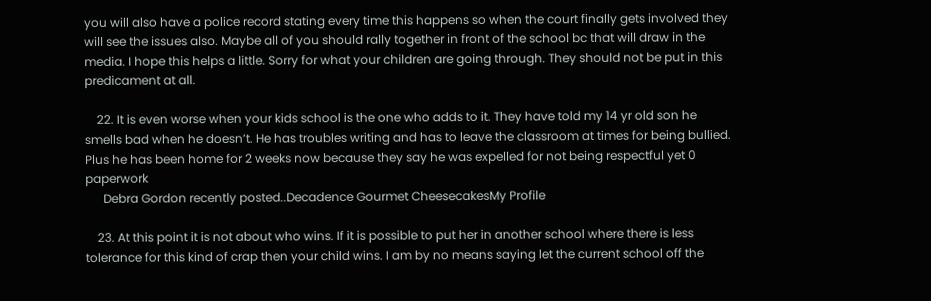you will also have a police record stating every time this happens so when the court finally gets involved they will see the issues also. Maybe all of you should rally together in front of the school bc that will draw in the media. I hope this helps a little. Sorry for what your children are going through. They should not be put in this predicament at all.

    22. It is even worse when your kids school is the one who adds to it. They have told my 14 yr old son he smells bad when he doesn’t. He has troubles writing and has to leave the classroom at times for being bullied. Plus he has been home for 2 weeks now because they say he was expelled for not being respectful yet 0 paperwork
      Debra Gordon recently posted..Decadence Gourmet CheesecakesMy Profile

    23. At this point it is not about who wins. If it is possible to put her in another school where there is less tolerance for this kind of crap then your child wins. I am by no means saying let the current school off the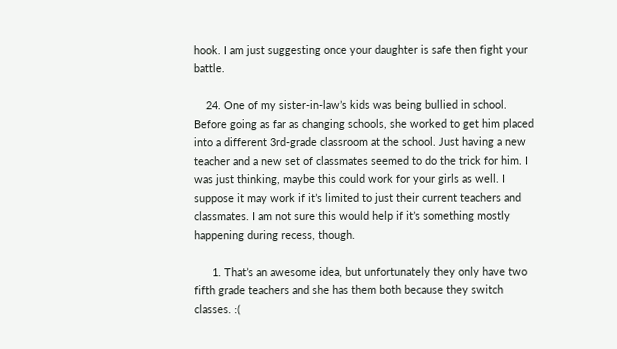hook. I am just suggesting once your daughter is safe then fight your battle.

    24. One of my sister-in-law’s kids was being bullied in school. Before going as far as changing schools, she worked to get him placed into a different 3rd-grade classroom at the school. Just having a new teacher and a new set of classmates seemed to do the trick for him. I was just thinking, maybe this could work for your girls as well. I suppose it may work if it’s limited to just their current teachers and classmates. I am not sure this would help if it’s something mostly happening during recess, though.

      1. That’s an awesome idea, but unfortunately they only have two fifth grade teachers and she has them both because they switch classes. :(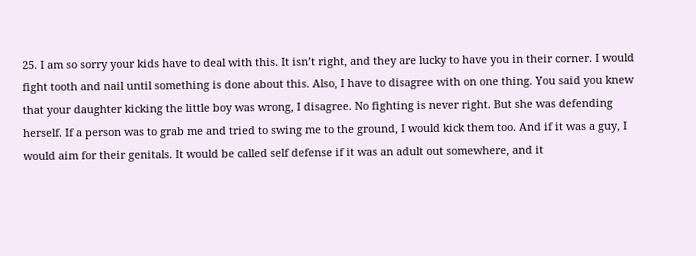25. I am so sorry your kids have to deal with this. It isn’t right, and they are lucky to have you in their corner. I would fight tooth and nail until something is done about this. Also, I have to disagree with on one thing. You said you knew that your daughter kicking the little boy was wrong, I disagree. No fighting is never right. But she was defending herself. If a person was to grab me and tried to swing me to the ground, I would kick them too. And if it was a guy, I would aim for their genitals. It would be called self defense if it was an adult out somewhere, and it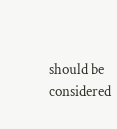should be considered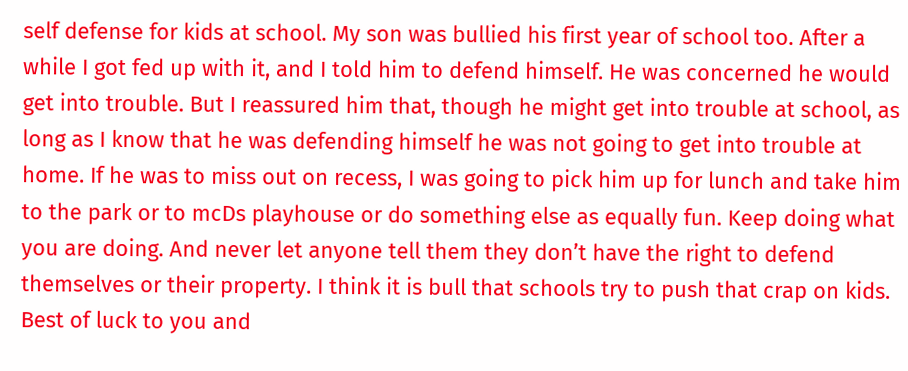self defense for kids at school. My son was bullied his first year of school too. After a while I got fed up with it, and I told him to defend himself. He was concerned he would get into trouble. But I reassured him that, though he might get into trouble at school, as long as I know that he was defending himself he was not going to get into trouble at home. If he was to miss out on recess, I was going to pick him up for lunch and take him to the park or to mcDs playhouse or do something else as equally fun. Keep doing what you are doing. And never let anyone tell them they don’t have the right to defend themselves or their property. I think it is bull that schools try to push that crap on kids. Best of luck to you and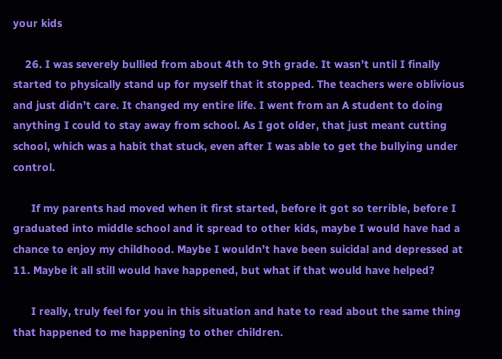your kids

    26. I was severely bullied from about 4th to 9th grade. It wasn’t until I finally started to physically stand up for myself that it stopped. The teachers were oblivious and just didn’t care. It changed my entire life. I went from an A student to doing anything I could to stay away from school. As I got older, that just meant cutting school, which was a habit that stuck, even after I was able to get the bullying under control.

      If my parents had moved when it first started, before it got so terrible, before I graduated into middle school and it spread to other kids, maybe I would have had a chance to enjoy my childhood. Maybe I wouldn’t have been suicidal and depressed at 11. Maybe it all still would have happened, but what if that would have helped?

      I really, truly feel for you in this situation and hate to read about the same thing that happened to me happening to other children.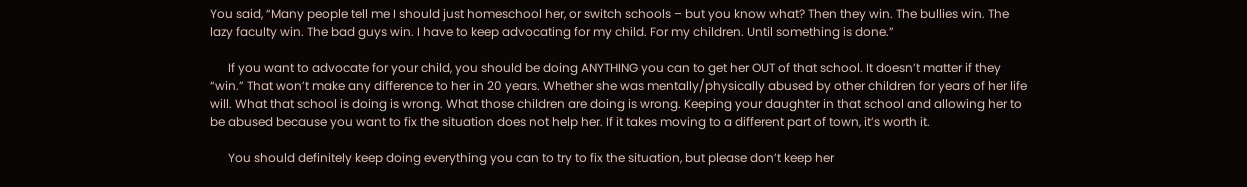You said, “Many people tell me I should just homeschool her, or switch schools – but you know what? Then they win. The bullies win. The lazy faculty win. The bad guys win. I have to keep advocating for my child. For my children. Until something is done.”

      If you want to advocate for your child, you should be doing ANYTHING you can to get her OUT of that school. It doesn’t matter if they “win.” That won’t make any difference to her in 20 years. Whether she was mentally/physically abused by other children for years of her life will. What that school is doing is wrong. What those children are doing is wrong. Keeping your daughter in that school and allowing her to be abused because you want to fix the situation does not help her. If it takes moving to a different part of town, it’s worth it.

      You should definitely keep doing everything you can to try to fix the situation, but please don’t keep her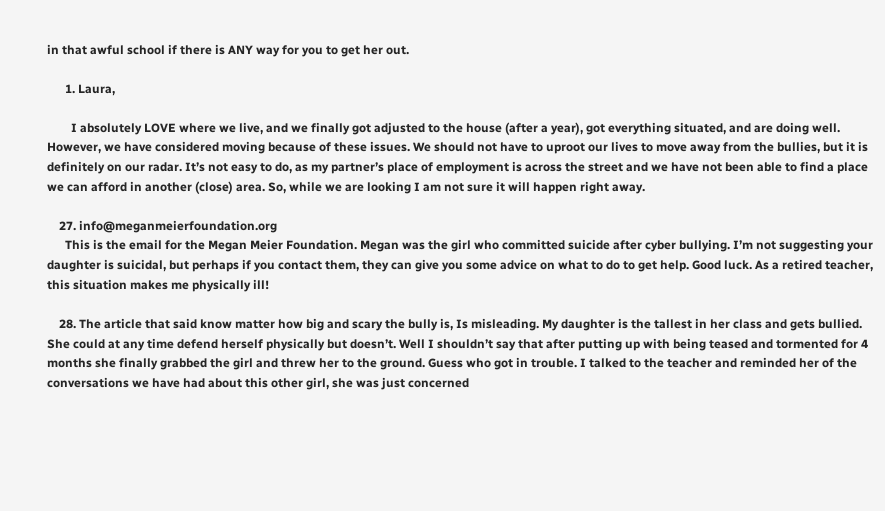in that awful school if there is ANY way for you to get her out.

      1. Laura,

        I absolutely LOVE where we live, and we finally got adjusted to the house (after a year), got everything situated, and are doing well. However, we have considered moving because of these issues. We should not have to uproot our lives to move away from the bullies, but it is definitely on our radar. It’s not easy to do, as my partner’s place of employment is across the street and we have not been able to find a place we can afford in another (close) area. So, while we are looking I am not sure it will happen right away.

    27. info@meganmeierfoundation.org
      This is the email for the Megan Meier Foundation. Megan was the girl who committed suicide after cyber bullying. I’m not suggesting your daughter is suicidal, but perhaps if you contact them, they can give you some advice on what to do to get help. Good luck. As a retired teacher, this situation makes me physically ill!

    28. The article that said know matter how big and scary the bully is, Is misleading. My daughter is the tallest in her class and gets bullied. She could at any time defend herself physically but doesn’t. Well I shouldn’t say that after putting up with being teased and tormented for 4 months she finally grabbed the girl and threw her to the ground. Guess who got in trouble. I talked to the teacher and reminded her of the conversations we have had about this other girl, she was just concerned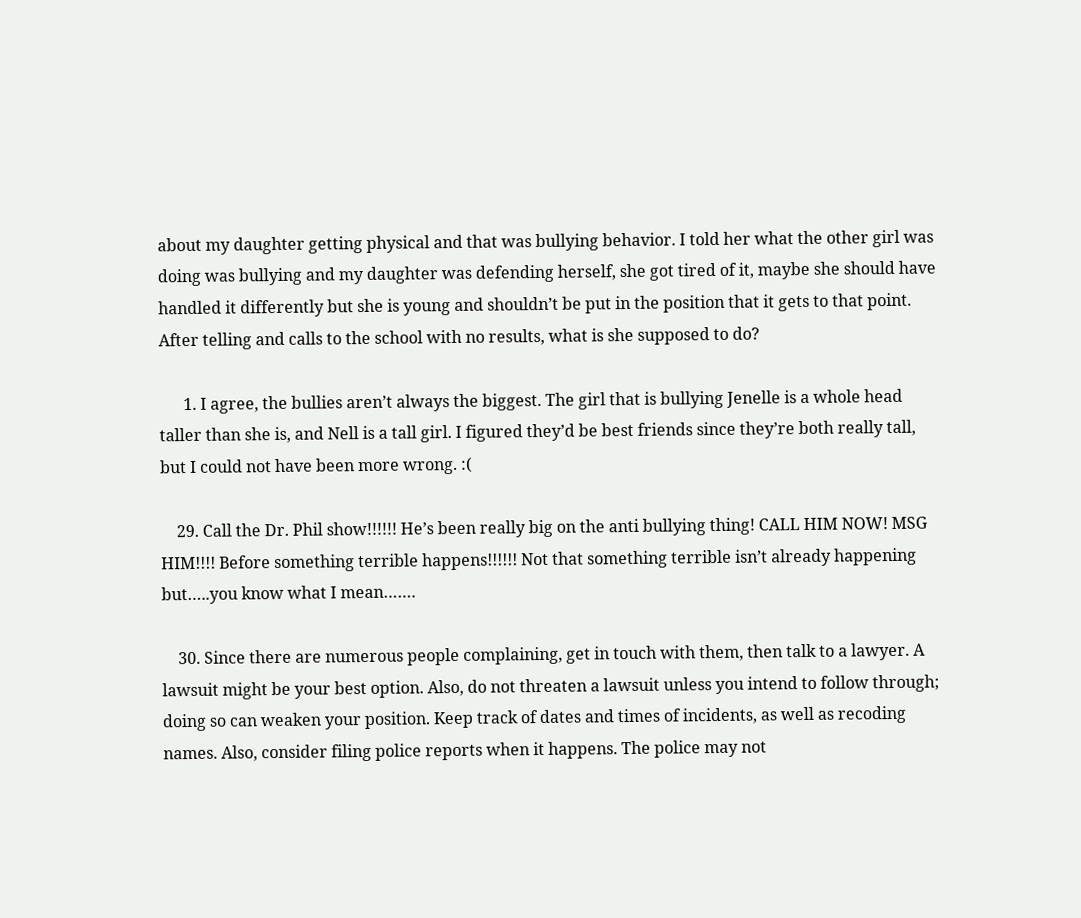about my daughter getting physical and that was bullying behavior. I told her what the other girl was doing was bullying and my daughter was defending herself, she got tired of it, maybe she should have handled it differently but she is young and shouldn’t be put in the position that it gets to that point. After telling and calls to the school with no results, what is she supposed to do?

      1. I agree, the bullies aren’t always the biggest. The girl that is bullying Jenelle is a whole head taller than she is, and Nell is a tall girl. I figured they’d be best friends since they’re both really tall, but I could not have been more wrong. :(

    29. Call the Dr. Phil show!!!!!! He’s been really big on the anti bullying thing! CALL HIM NOW! MSG HIM!!!! Before something terrible happens!!!!!! Not that something terrible isn’t already happening but…..you know what I mean…….

    30. Since there are numerous people complaining, get in touch with them, then talk to a lawyer. A lawsuit might be your best option. Also, do not threaten a lawsuit unless you intend to follow through; doing so can weaken your position. Keep track of dates and times of incidents, as well as recoding names. Also, consider filing police reports when it happens. The police may not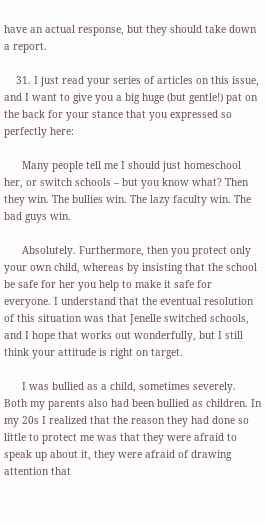have an actual response, but they should take down a report.

    31. I just read your series of articles on this issue, and I want to give you a big huge (but gentle!) pat on the back for your stance that you expressed so perfectly here:

      Many people tell me I should just homeschool her, or switch schools – but you know what? Then they win. The bullies win. The lazy faculty win. The bad guys win.

      Absolutely. Furthermore, then you protect only your own child, whereas by insisting that the school be safe for her you help to make it safe for everyone. I understand that the eventual resolution of this situation was that Jenelle switched schools, and I hope that works out wonderfully, but I still think your attitude is right on target.

      I was bullied as a child, sometimes severely. Both my parents also had been bullied as children. In my 20s I realized that the reason they had done so little to protect me was that they were afraid to speak up about it, they were afraid of drawing attention that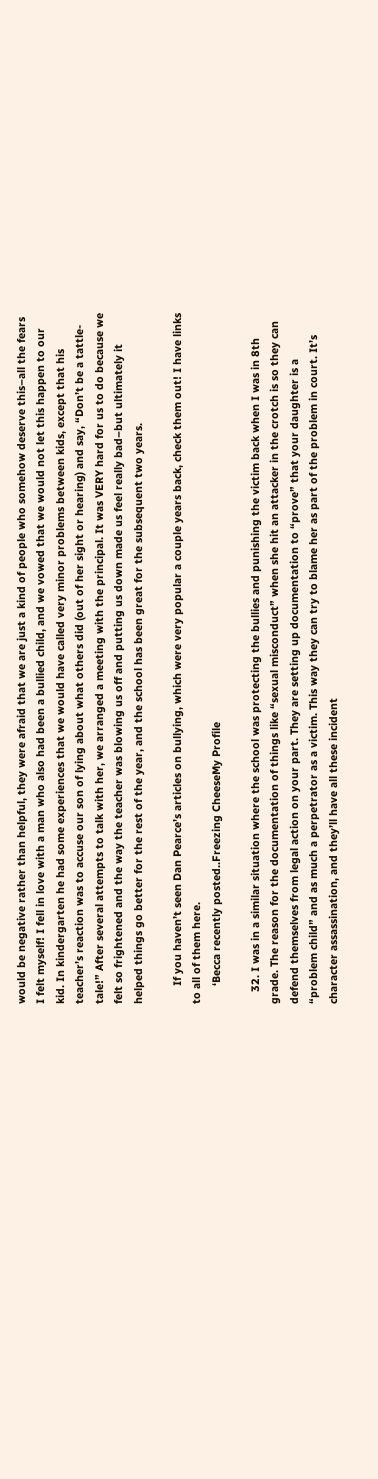would be negative rather than helpful, they were afraid that we are just a kind of people who somehow deserve this–all the fears I felt myself! I fell in love with a man who also had been a bullied child, and we vowed that we would not let this happen to our kid. In kindergarten he had some experiences that we would have called very minor problems between kids, except that his teacher’s reaction was to accuse our son of lying about what others did (out of her sight or hearing) and say, “Don’t be a tattle-tale!” After several attempts to talk with her, we arranged a meeting with the principal. It was VERY hard for us to do because we felt so frightened and the way the teacher was blowing us off and putting us down made us feel really bad–but ultimately it helped things go better for the rest of the year, and the school has been great for the subsequent two years.

      If you haven’t seen Dan Pearce’s articles on bullying, which were very popular a couple years back, check them out! I have links to all of them here.
      ‘Becca recently posted..Freezing CheeseMy Profile

    32. I was in a similar situation where the school was protecting the bullies and punishing the victim back when I was in 8th grade. The reason for the documentation of things like “sexual misconduct” when she hit an attacker in the crotch is so they can defend themselves from legal action on your part. They are setting up documentation to “prove” that your daughter is a “problem child” and as much a perpetrator as a victim. This way they can try to blame her as part of the problem in court. It’s character assassination, and they’ll have all these incident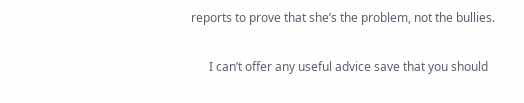reports to prove that she’s the problem, not the bullies.

      I can’t offer any useful advice save that you should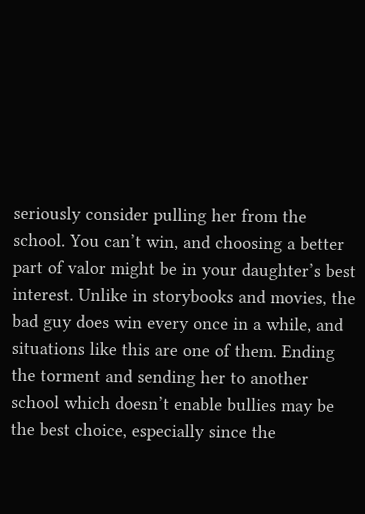seriously consider pulling her from the school. You can’t win, and choosing a better part of valor might be in your daughter’s best interest. Unlike in storybooks and movies, the bad guy does win every once in a while, and situations like this are one of them. Ending the torment and sending her to another school which doesn’t enable bullies may be the best choice, especially since the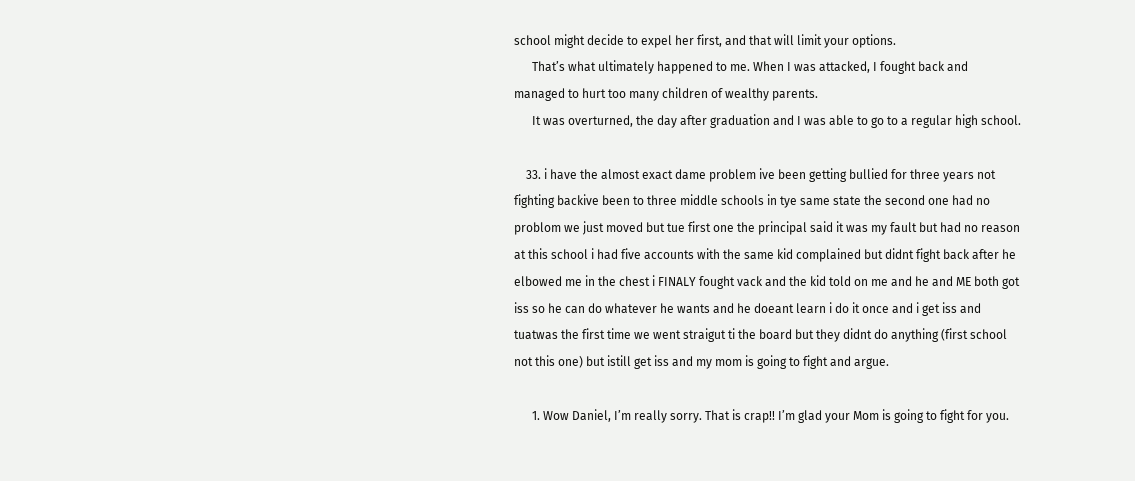school might decide to expel her first, and that will limit your options.
      That’s what ultimately happened to me. When I was attacked, I fought back and managed to hurt too many children of wealthy parents.
      It was overturned, the day after graduation and I was able to go to a regular high school.

    33. i have the almost exact dame problem ive been getting bullied for three years not fighting backive been to three middle schools in tye same state the second one had no problom we just moved but tue first one the principal said it was my fault but had no reason at this school i had five accounts with the same kid complained but didnt fight back after he elbowed me in the chest i FINALY fought vack and the kid told on me and he and ME both got iss so he can do whatever he wants and he doeant learn i do it once and i get iss and tuatwas the first time we went straigut ti the board but they didnt do anything (first school not this one) but istill get iss and my mom is going to fight and argue.

      1. Wow Daniel, I’m really sorry. That is crap!! I’m glad your Mom is going to fight for you.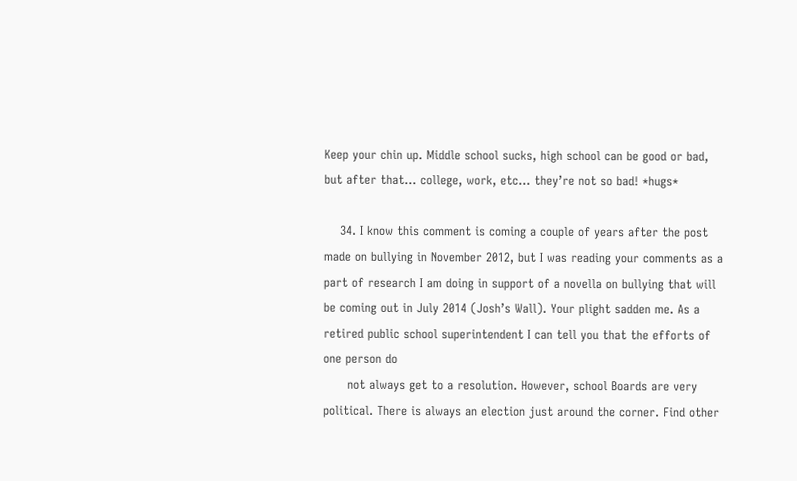Keep your chin up. Middle school sucks, high school can be good or bad, but after that… college, work, etc… they’re not so bad! *hugs*

    34. I know this comment is coming a couple of years after the post made on bullying in November 2012, but I was reading your comments as a part of research I am doing in support of a novella on bullying that will be coming out in July 2014 (Josh’s Wall). Your plight sadden me. As a retired public school superintendent I can tell you that the efforts of one person do
      not always get to a resolution. However, school Boards are very political. There is always an election just around the corner. Find other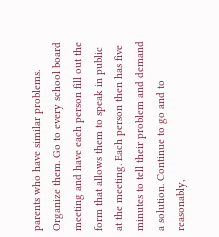parents who have similar problems. Organize them. Go to every school board meeting and have each person fill out the form that allows them to speak in public at the meeting. Each person then has five minutes to tell their problem and demand a solution. Continue to go and to reasonably,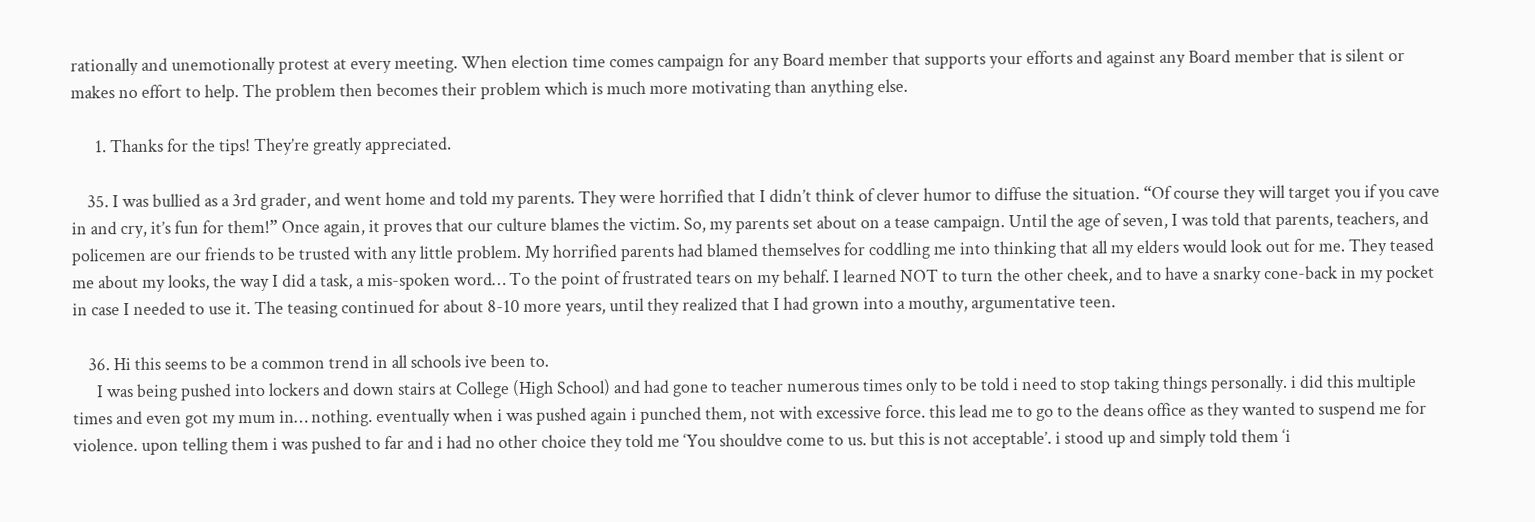rationally and unemotionally protest at every meeting. When election time comes campaign for any Board member that supports your efforts and against any Board member that is silent or makes no effort to help. The problem then becomes their problem which is much more motivating than anything else.

      1. Thanks for the tips! They’re greatly appreciated.

    35. I was bullied as a 3rd grader, and went home and told my parents. They were horrified that I didn’t think of clever humor to diffuse the situation. “Of course they will target you if you cave in and cry, it’s fun for them!” Once again, it proves that our culture blames the victim. So, my parents set about on a tease campaign. Until the age of seven, I was told that parents, teachers, and policemen are our friends to be trusted with any little problem. My horrified parents had blamed themselves for coddling me into thinking that all my elders would look out for me. They teased me about my looks, the way I did a task, a mis-spoken word… To the point of frustrated tears on my behalf. I learned NOT to turn the other cheek, and to have a snarky cone-back in my pocket in case I needed to use it. The teasing continued for about 8-10 more years, until they realized that I had grown into a mouthy, argumentative teen.

    36. Hi this seems to be a common trend in all schools ive been to.
      I was being pushed into lockers and down stairs at College (High School) and had gone to teacher numerous times only to be told i need to stop taking things personally. i did this multiple times and even got my mum in… nothing. eventually when i was pushed again i punched them, not with excessive force. this lead me to go to the deans office as they wanted to suspend me for violence. upon telling them i was pushed to far and i had no other choice they told me ‘You shouldve come to us. but this is not acceptable’. i stood up and simply told them ‘i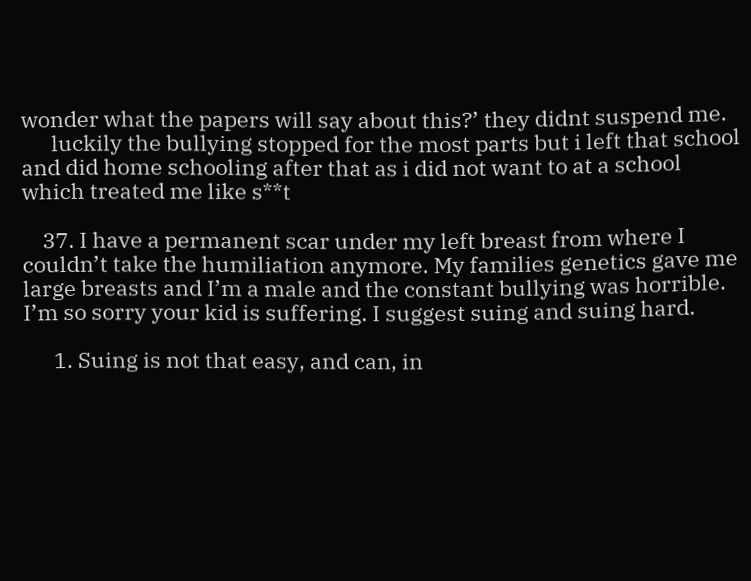wonder what the papers will say about this?’ they didnt suspend me.
      luckily the bullying stopped for the most parts but i left that school and did home schooling after that as i did not want to at a school which treated me like s**t

    37. I have a permanent scar under my left breast from where I couldn’t take the humiliation anymore. My families genetics gave me large breasts and I’m a male and the constant bullying was horrible. I’m so sorry your kid is suffering. I suggest suing and suing hard.

      1. Suing is not that easy, and can, in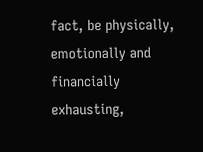fact, be physically, emotionally and financially exhausting,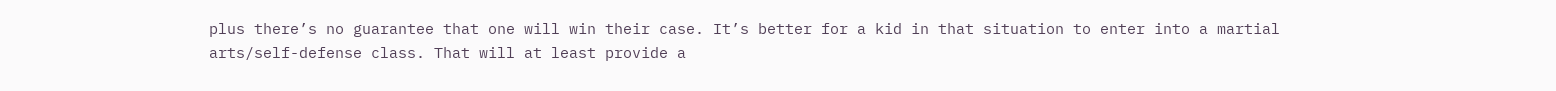plus there’s no guarantee that one will win their case. It’s better for a kid in that situation to enter into a martial arts/self-defense class. That will at least provide a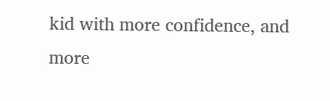kid with more confidence, and more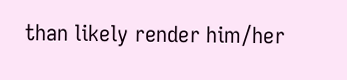than likely render him/her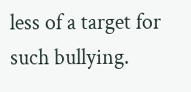less of a target for such bullying.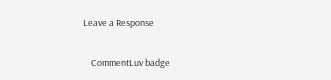Leave a Response

    CommentLuv badge